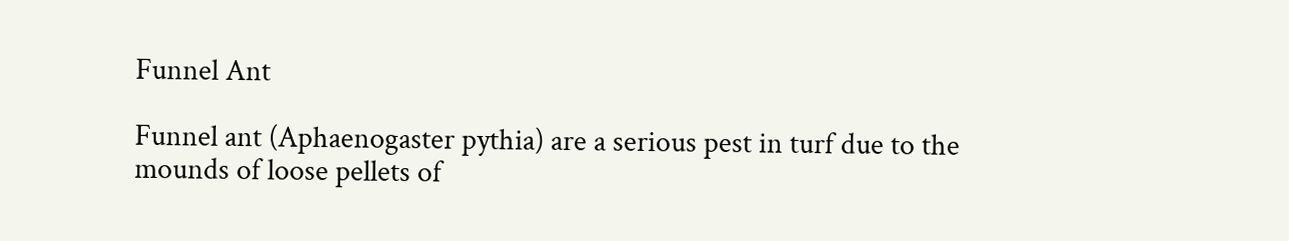Funnel Ant

Funnel ant (Aphaenogaster pythia) are a serious pest in turf due to the mounds of loose pellets of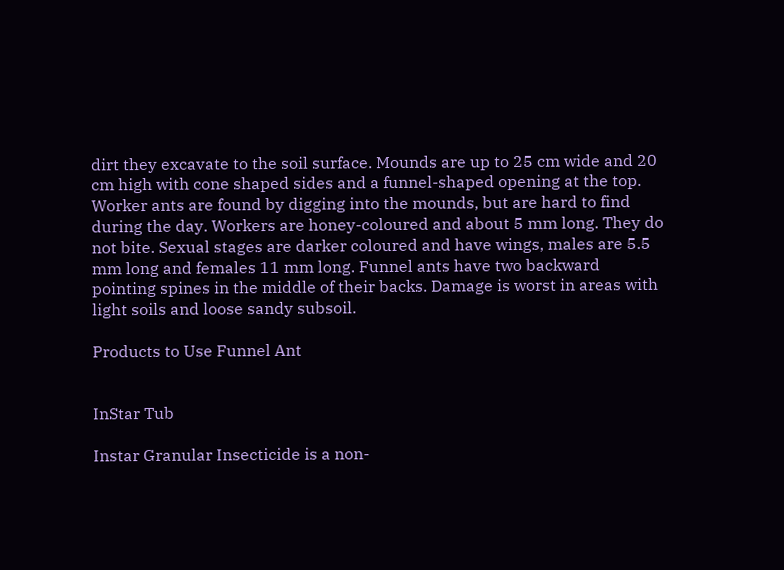dirt they excavate to the soil surface. Mounds are up to 25 cm wide and 20 cm high with cone shaped sides and a funnel-shaped opening at the top. Worker ants are found by digging into the mounds, but are hard to find during the day. Workers are honey-coloured and about 5 mm long. They do not bite. Sexual stages are darker coloured and have wings, males are 5.5 mm long and females 11 mm long. Funnel ants have two backward pointing spines in the middle of their backs. Damage is worst in areas with light soils and loose sandy subsoil.

Products to Use Funnel Ant


InStar Tub

Instar Granular Insecticide is a non-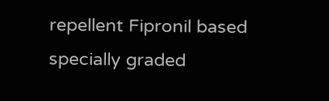repellent Fipronil based specially graded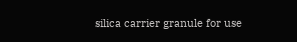silica carrier granule for use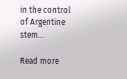in the control of Argentine stem…

Read more